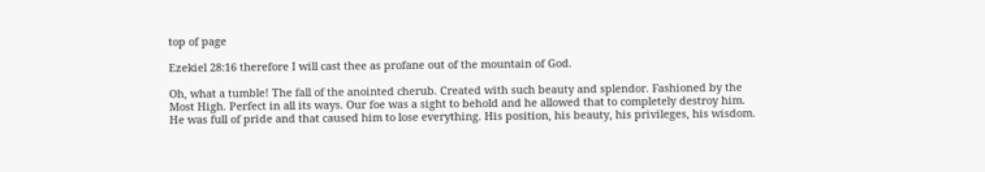top of page

Ezekiel 28:16 therefore I will cast thee as profane out of the mountain of God.

Oh, what a tumble! The fall of the anointed cherub. Created with such beauty and splendor. Fashioned by the Most High. Perfect in all its ways. Our foe was a sight to behold and he allowed that to completely destroy him. He was full of pride and that caused him to lose everything. His position, his beauty, his privileges, his wisdom.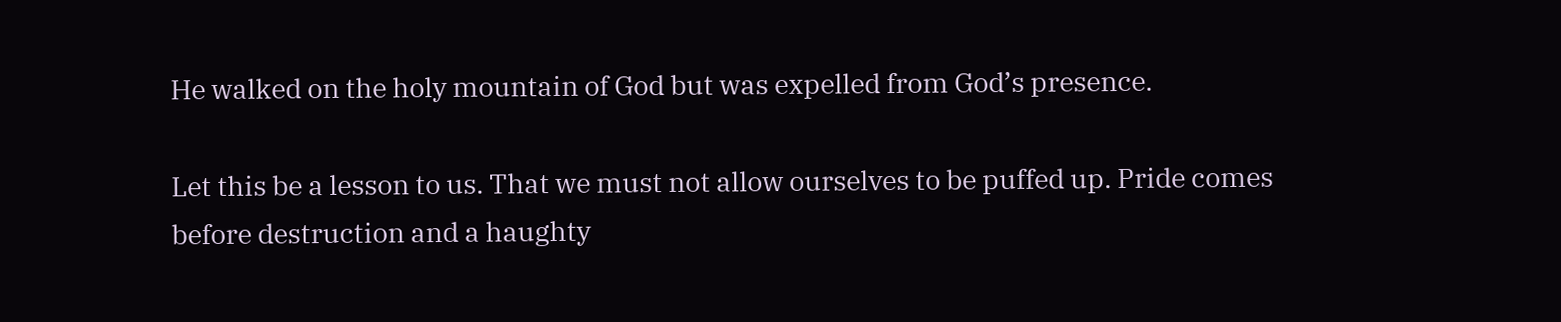He walked on the holy mountain of God but was expelled from God’s presence.

Let this be a lesson to us. That we must not allow ourselves to be puffed up. Pride comes before destruction and a haughty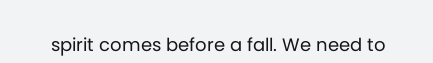spirit comes before a fall. We need to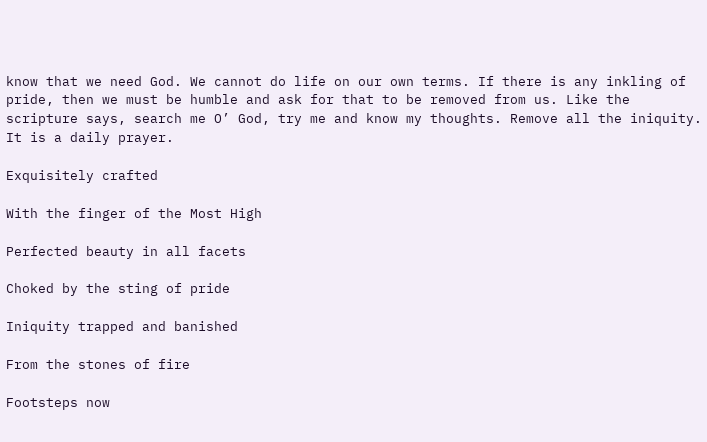know that we need God. We cannot do life on our own terms. If there is any inkling of pride, then we must be humble and ask for that to be removed from us. Like the scripture says, search me O’ God, try me and know my thoughts. Remove all the iniquity. It is a daily prayer.

Exquisitely crafted

With the finger of the Most High

Perfected beauty in all facets

Choked by the sting of pride

Iniquity trapped and banished

From the stones of fire

Footsteps now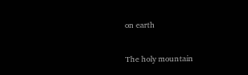on earth

The holy mountain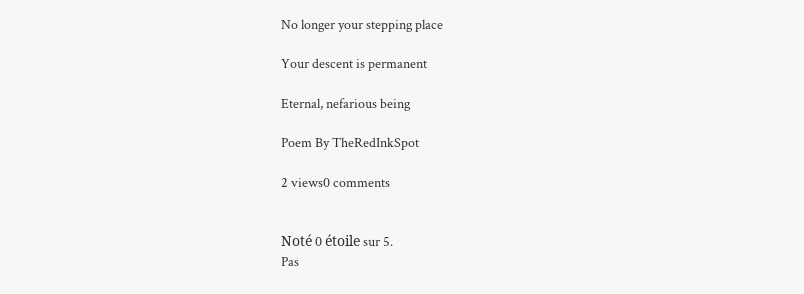No longer your stepping place

Your descent is permanent

Eternal, nefarious being

Poem By TheRedInkSpot

2 views0 comments


Noté 0 étoile sur 5.
Pas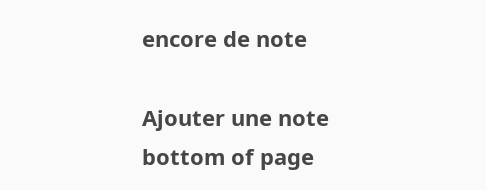encore de note

Ajouter une note
bottom of page